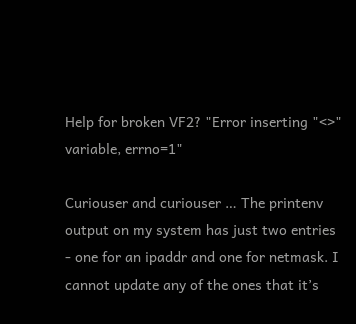Help for broken VF2? "Error inserting "<>" variable, errno=1"

Curiouser and curiouser … The printenv output on my system has just two entries - one for an ipaddr and one for netmask. I cannot update any of the ones that it’s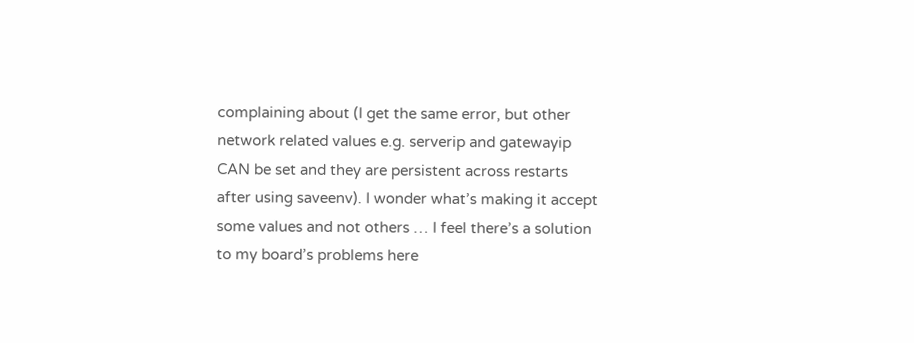complaining about (I get the same error, but other network related values e.g. serverip and gatewayip CAN be set and they are persistent across restarts after using saveenv). I wonder what’s making it accept some values and not others … I feel there’s a solution to my board’s problems here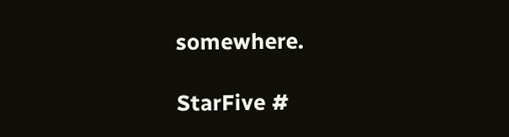somewhere.

StarFive #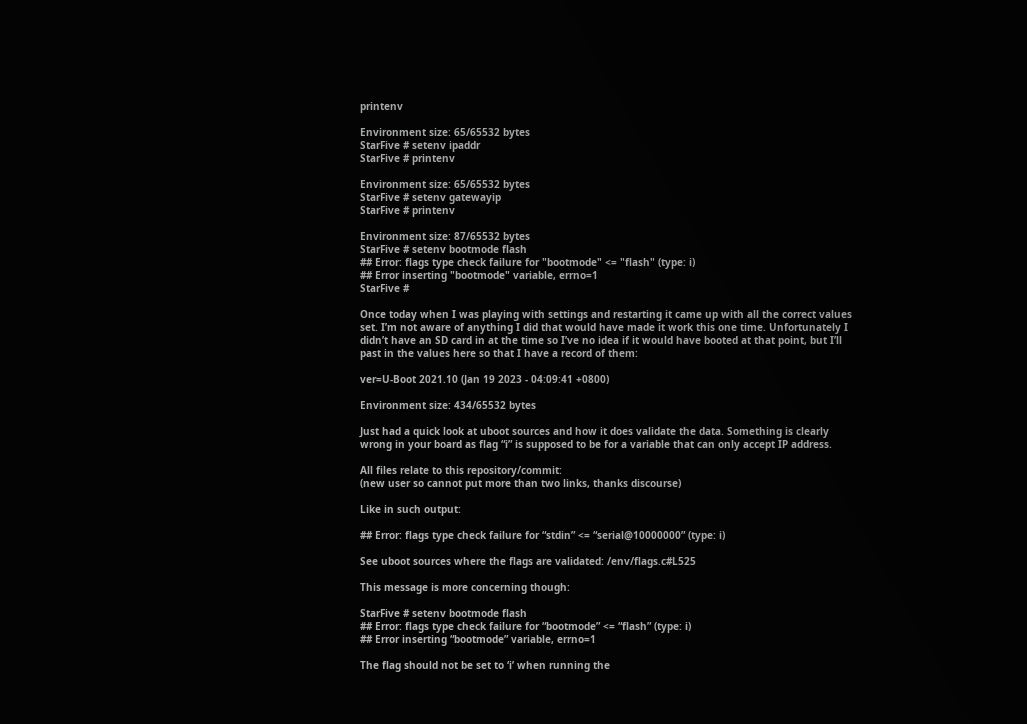printenv

Environment size: 65/65532 bytes
StarFive # setenv ipaddr
StarFive # printenv

Environment size: 65/65532 bytes
StarFive # setenv gatewayip
StarFive # printenv

Environment size: 87/65532 bytes
StarFive # setenv bootmode flash
## Error: flags type check failure for "bootmode" <= "flash" (type: i)
## Error inserting "bootmode" variable, errno=1
StarFive #

Once today when I was playing with settings and restarting it came up with all the correct values set. I’m not aware of anything I did that would have made it work this one time. Unfortunately I didn’t have an SD card in at the time so I’ve no idea if it would have booted at that point, but I’ll past in the values here so that I have a record of them:

ver=U-Boot 2021.10 (Jan 19 2023 - 04:09:41 +0800)

Environment size: 434/65532 bytes

Just had a quick look at uboot sources and how it does validate the data. Something is clearly wrong in your board as flag “i” is supposed to be for a variable that can only accept IP address.

All files relate to this repository/commit:
(new user so cannot put more than two links, thanks discourse)

Like in such output:

## Error: flags type check failure for “stdin” <= “serial@10000000” (type: i)

See uboot sources where the flags are validated: /env/flags.c#L525

This message is more concerning though:

StarFive # setenv bootmode flash
## Error: flags type check failure for “bootmode” <= “flash” (type: i)
## Error inserting “bootmode” variable, errno=1

The flag should not be set to ‘i’ when running the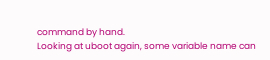command by hand.
Looking at uboot again, some variable name can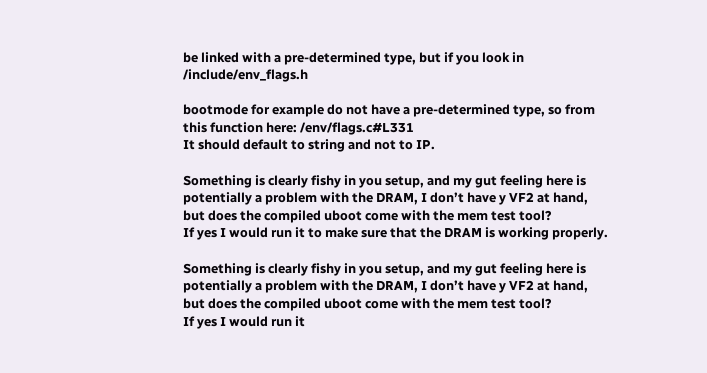be linked with a pre-determined type, but if you look in /include/env_flags.h

bootmode for example do not have a pre-determined type, so from this function here: /env/flags.c#L331
It should default to string and not to IP.

Something is clearly fishy in you setup, and my gut feeling here is potentially a problem with the DRAM, I don’t have y VF2 at hand, but does the compiled uboot come with the mem test tool?
If yes I would run it to make sure that the DRAM is working properly.

Something is clearly fishy in you setup, and my gut feeling here is potentially a problem with the DRAM, I don’t have y VF2 at hand, but does the compiled uboot come with the mem test tool?
If yes I would run it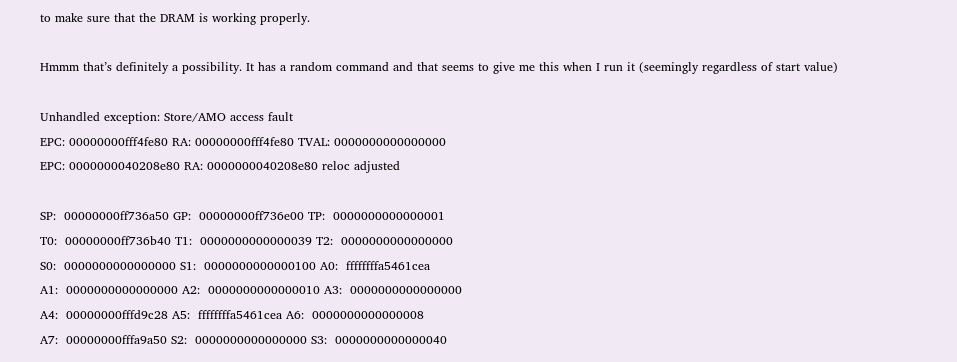to make sure that the DRAM is working properly.

Hmmm that’s definitely a possibility. It has a random command and that seems to give me this when I run it (seemingly regardless of start value)

Unhandled exception: Store/AMO access fault
EPC: 00000000fff4fe80 RA: 00000000fff4fe80 TVAL: 0000000000000000
EPC: 0000000040208e80 RA: 0000000040208e80 reloc adjusted

SP:  00000000ff736a50 GP:  00000000ff736e00 TP:  0000000000000001
T0:  00000000ff736b40 T1:  0000000000000039 T2:  0000000000000000
S0:  0000000000000000 S1:  0000000000000100 A0:  ffffffffa5461cea
A1:  0000000000000000 A2:  0000000000000010 A3:  0000000000000000
A4:  00000000fffd9c28 A5:  ffffffffa5461cea A6:  0000000000000008
A7:  00000000fffa9a50 S2:  0000000000000000 S3:  0000000000000040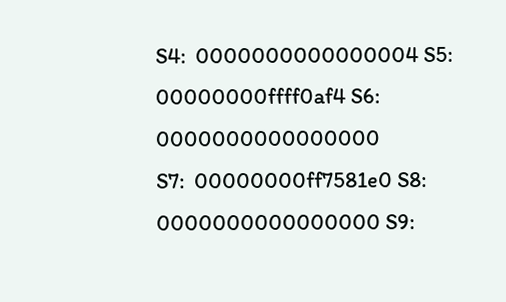S4:  0000000000000004 S5:  00000000ffff0af4 S6:  0000000000000000
S7:  00000000ff7581e0 S8:  0000000000000000 S9: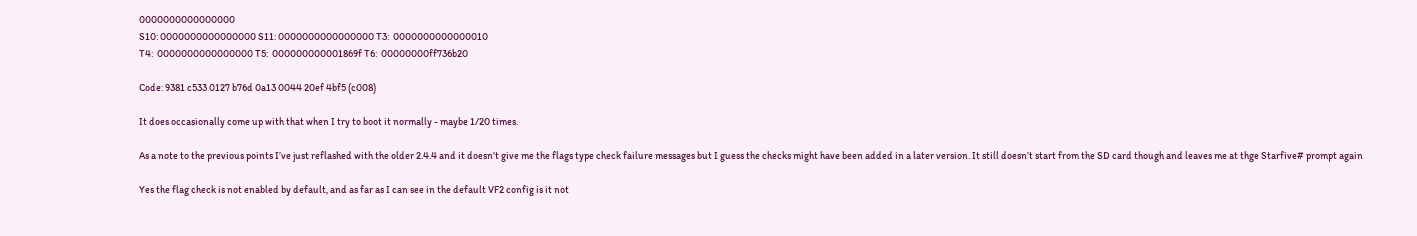0000000000000000
S10: 0000000000000000 S11: 0000000000000000 T3:  0000000000000010
T4:  0000000000000000 T5:  000000000001869f T6:  00000000ff736b20

Code: 9381 c533 0127 b76d 0a13 0044 20ef 4bf5 (c008)

It does occasionally come up with that when I try to boot it normally - maybe 1/20 times.

As a note to the previous points I’ve just reflashed with the older 2.4.4 and it doesn’t give me the flags type check failure messages but I guess the checks might have been added in a later version. It still doesn’t start from the SD card though and leaves me at thge Starfive# prompt again

Yes the flag check is not enabled by default, and as far as I can see in the default VF2 config is it not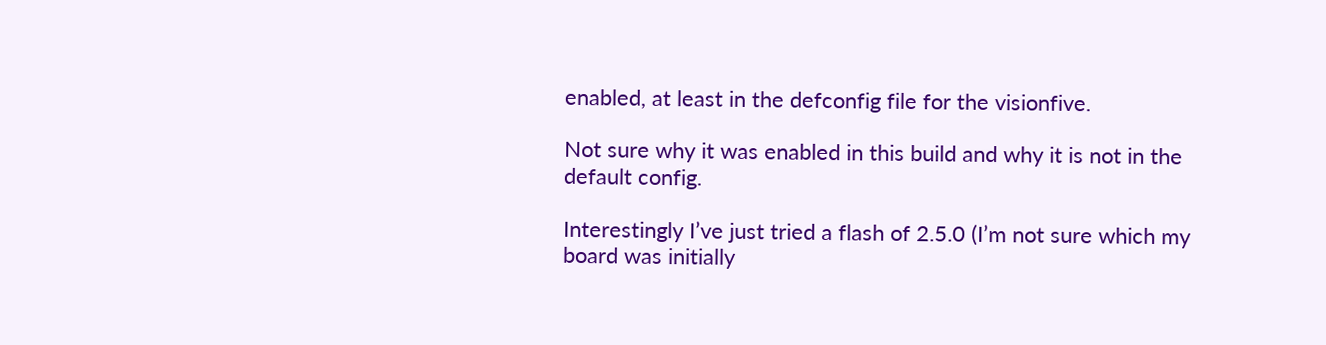enabled, at least in the defconfig file for the visionfive.

Not sure why it was enabled in this build and why it is not in the default config.

Interestingly I’ve just tried a flash of 2.5.0 (I’m not sure which my board was initially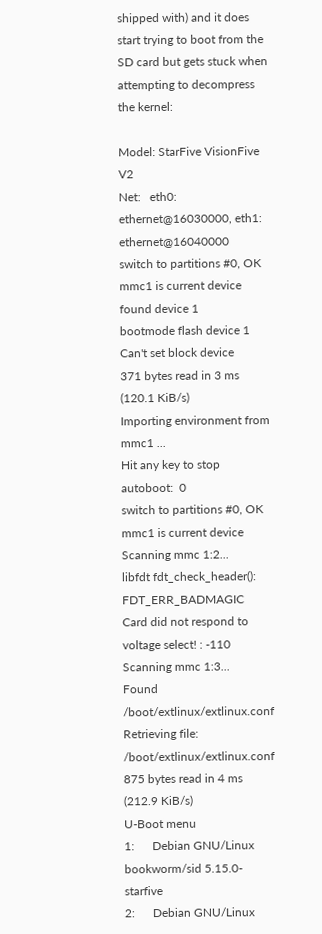shipped with) and it does start trying to boot from the SD card but gets stuck when attempting to decompress the kernel:

Model: StarFive VisionFive V2
Net:   eth0: ethernet@16030000, eth1: ethernet@16040000
switch to partitions #0, OK
mmc1 is current device
found device 1
bootmode flash device 1
Can't set block device
371 bytes read in 3 ms (120.1 KiB/s)
Importing environment from mmc1 ...
Hit any key to stop autoboot:  0
switch to partitions #0, OK
mmc1 is current device
Scanning mmc 1:2...
libfdt fdt_check_header(): FDT_ERR_BADMAGIC
Card did not respond to voltage select! : -110
Scanning mmc 1:3...
Found /boot/extlinux/extlinux.conf
Retrieving file: /boot/extlinux/extlinux.conf
875 bytes read in 4 ms (212.9 KiB/s)
U-Boot menu
1:      Debian GNU/Linux bookworm/sid 5.15.0-starfive
2:      Debian GNU/Linux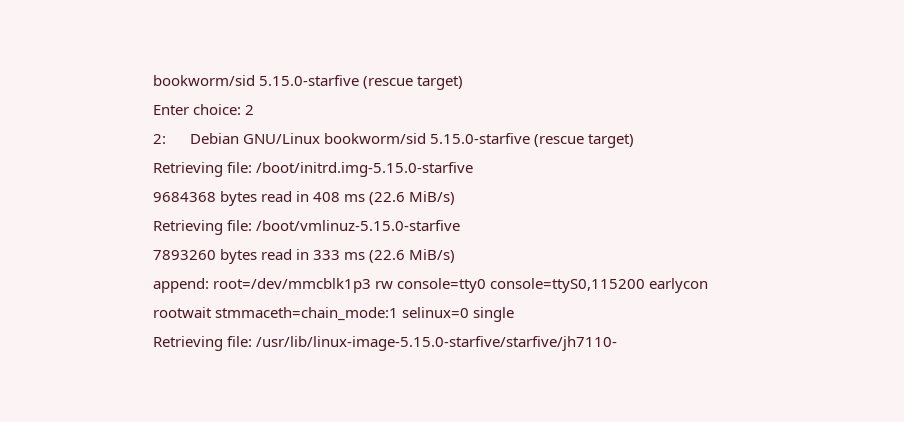bookworm/sid 5.15.0-starfive (rescue target)
Enter choice: 2
2:      Debian GNU/Linux bookworm/sid 5.15.0-starfive (rescue target)
Retrieving file: /boot/initrd.img-5.15.0-starfive
9684368 bytes read in 408 ms (22.6 MiB/s)
Retrieving file: /boot/vmlinuz-5.15.0-starfive
7893260 bytes read in 333 ms (22.6 MiB/s)
append: root=/dev/mmcblk1p3 rw console=tty0 console=ttyS0,115200 earlycon rootwait stmmaceth=chain_mode:1 selinux=0 single
Retrieving file: /usr/lib/linux-image-5.15.0-starfive/starfive/jh7110-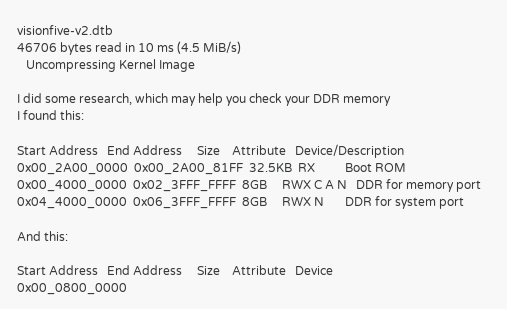visionfive-v2.dtb
46706 bytes read in 10 ms (4.5 MiB/s)
   Uncompressing Kernel Image

I did some research, which may help you check your DDR memory
I found this:

Start Address   End Address     Size    Attribute   Device/Description
0x00_2A00_0000  0x00_2A00_81FF  32.5KB  RX          Boot ROM
0x00_4000_0000  0x02_3FFF_FFFF  8GB     RWX C A N   DDR for memory port
0x04_4000_0000  0x06_3FFF_FFFF  8GB     RWX N       DDR for system port

And this:

Start Address   End Address     Size    Attribute   Device
0x00_0800_0000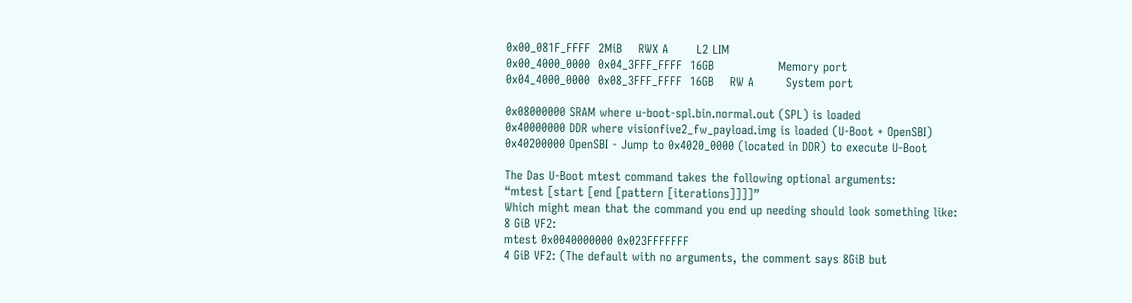0x00_081F_FFFF  2MiB    RWX A       L2 LIM
0x00_4000_0000  0x04_3FFF_FFFF  16GB                Memory port
0x04_4000_0000  0x08_3FFF_FFFF  16GB    RW A        System port

0x08000000 SRAM where u-boot-spl.bin.normal.out (SPL) is loaded
0x40000000 DDR where visionfive2_fw_payload.img is loaded (U-Boot + OpenSBI)
0x40200000 OpenSBI - Jump to 0x4020_0000 (located in DDR) to execute U-Boot

The Das U-Boot mtest command takes the following optional arguments:
“mtest [start [end [pattern [iterations]]]]”
Which might mean that the command you end up needing should look something like:
8 GiB VF2:
mtest 0x0040000000 0x023FFFFFFF
4 GiB VF2: (The default with no arguments, the comment says 8GiB but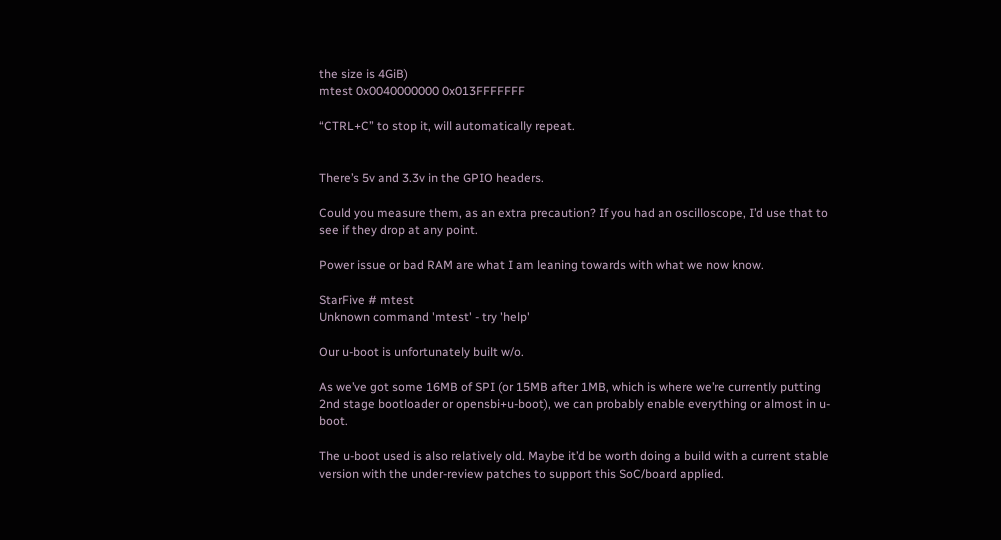the size is 4GiB)
mtest 0x0040000000 0x013FFFFFFF

“CTRL+C” to stop it, will automatically repeat.


There’s 5v and 3.3v in the GPIO headers.

Could you measure them, as an extra precaution? If you had an oscilloscope, I’d use that to see if they drop at any point.

Power issue or bad RAM are what I am leaning towards with what we now know.

StarFive # mtest
Unknown command 'mtest' - try 'help'

Our u-boot is unfortunately built w/o.

As we’ve got some 16MB of SPI (or 15MB after 1MB, which is where we’re currently putting 2nd stage bootloader or opensbi+u-boot), we can probably enable everything or almost in u-boot.

The u-boot used is also relatively old. Maybe it’d be worth doing a build with a current stable version with the under-review patches to support this SoC/board applied.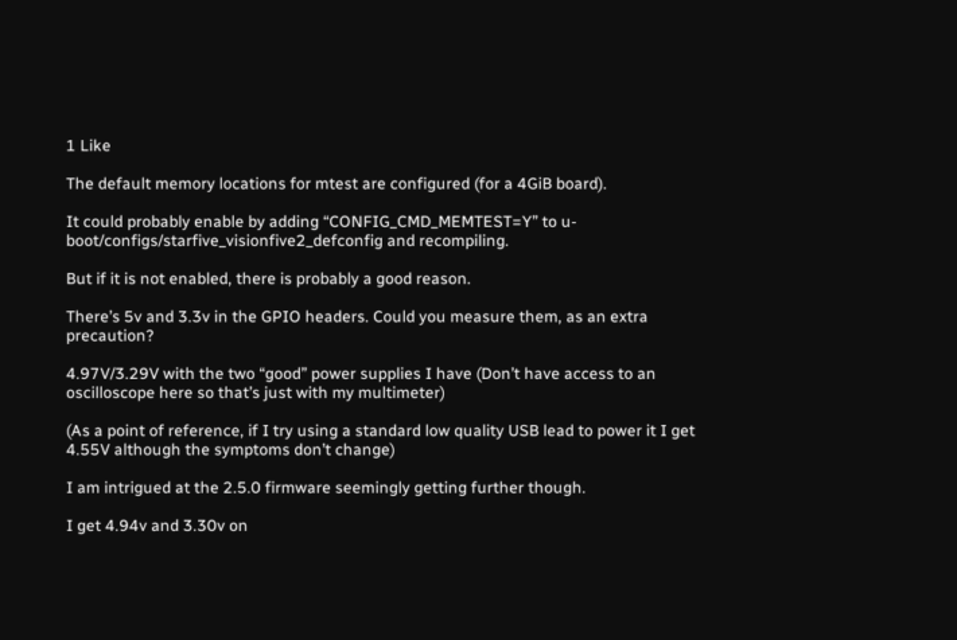1 Like

The default memory locations for mtest are configured (for a 4GiB board).

It could probably enable by adding “CONFIG_CMD_MEMTEST=Y” to u-boot/configs/starfive_visionfive2_defconfig and recompiling.

But if it is not enabled, there is probably a good reason.

There’s 5v and 3.3v in the GPIO headers. Could you measure them, as an extra precaution?

4.97V/3.29V with the two “good” power supplies I have (Don’t have access to an oscilloscope here so that’s just with my multimeter)

(As a point of reference, if I try using a standard low quality USB lead to power it I get 4.55V although the symptoms don’t change)

I am intrigued at the 2.5.0 firmware seemingly getting further though.

I get 4.94v and 3.30v on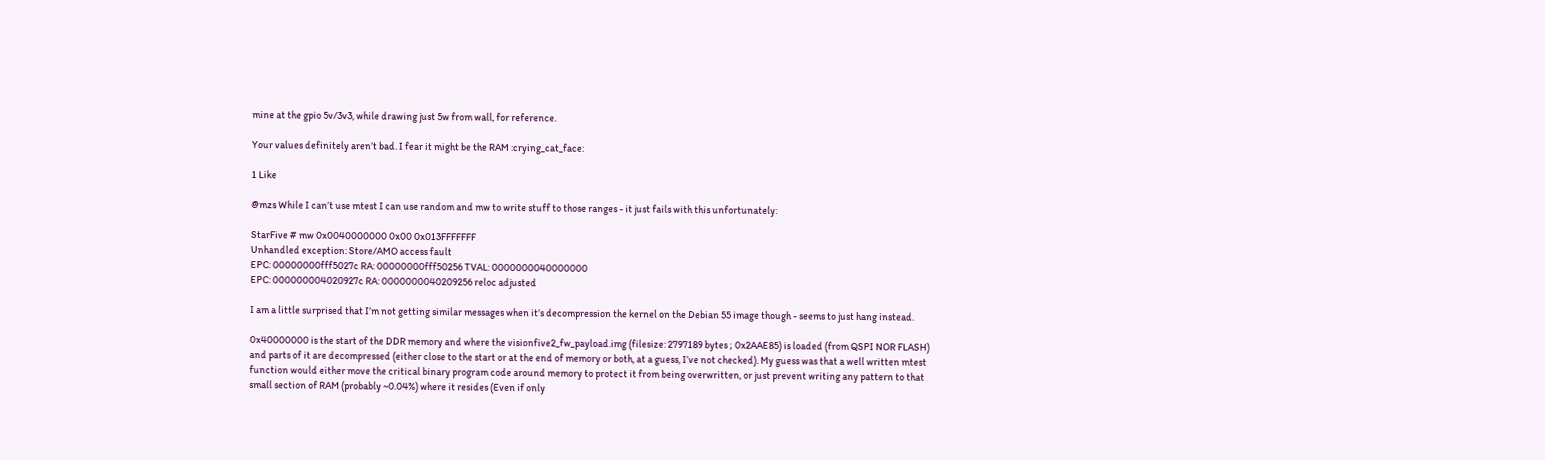mine at the gpio 5v/3v3, while drawing just 5w from wall, for reference.

Your values definitely aren’t bad. I fear it might be the RAM :crying_cat_face:

1 Like

@mzs While I can’t use mtest I can use random and mw to write stuff to those ranges - it just fails with this unfortunately:

StarFive # mw 0x0040000000 0x00 0x013FFFFFFF
Unhandled exception: Store/AMO access fault
EPC: 00000000fff5027c RA: 00000000fff50256 TVAL: 0000000040000000
EPC: 000000004020927c RA: 0000000040209256 reloc adjusted

I am a little surprised that I’m not getting similar messages when it’s decompression the kernel on the Debian 55 image though - seems to just hang instead.

0x40000000 is the start of the DDR memory and where the visionfive2_fw_payload.img (filesize: 2797189 bytes ; 0x2AAE85) is loaded (from QSPI NOR FLASH) and parts of it are decompressed (either close to the start or at the end of memory or both, at a guess, I’ve not checked). My guess was that a well written mtest function would either move the critical binary program code around memory to protect it from being overwritten, or just prevent writing any pattern to that small section of RAM (probably ~0.04%) where it resides (Even if only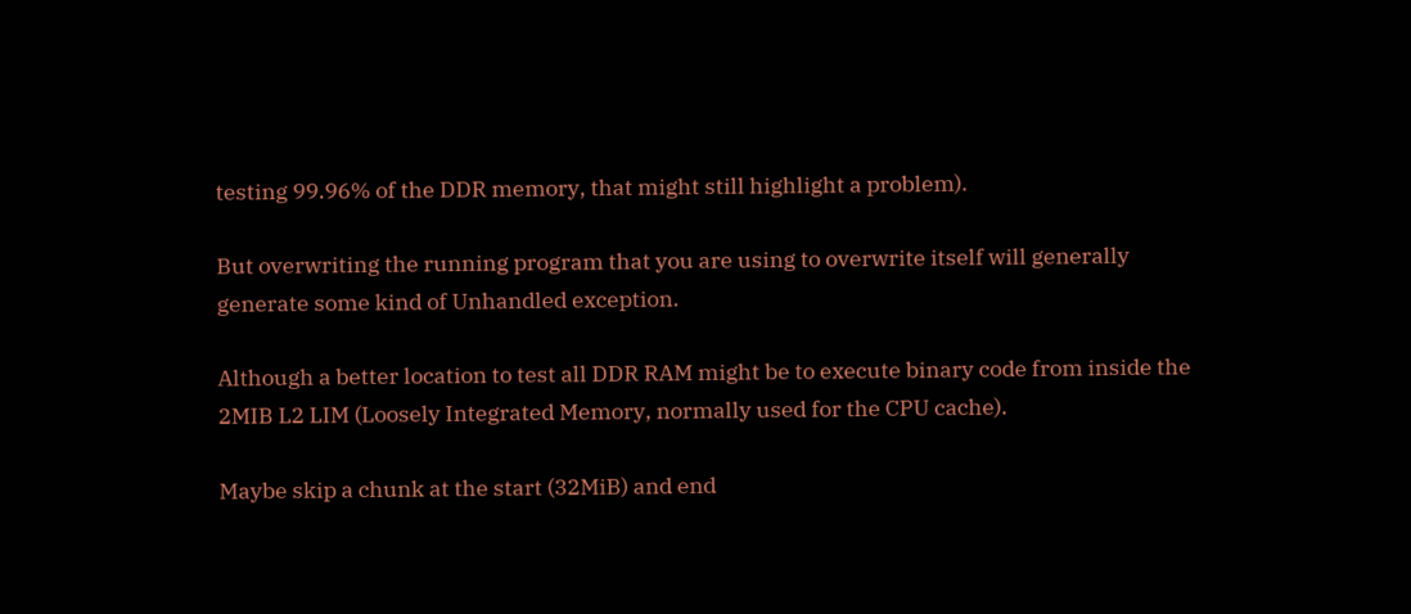testing 99.96% of the DDR memory, that might still highlight a problem).

But overwriting the running program that you are using to overwrite itself will generally generate some kind of Unhandled exception.

Although a better location to test all DDR RAM might be to execute binary code from inside the 2MIB L2 LIM (Loosely Integrated Memory, normally used for the CPU cache).

Maybe skip a chunk at the start (32MiB) and end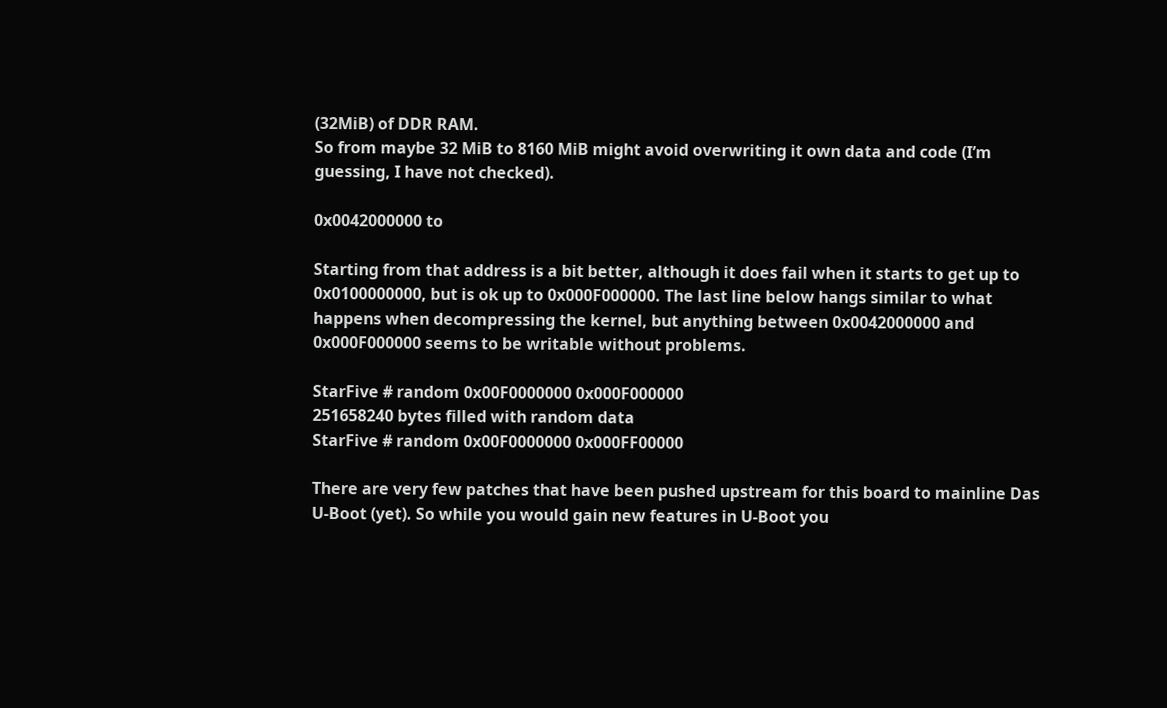(32MiB) of DDR RAM.
So from maybe 32 MiB to 8160 MiB might avoid overwriting it own data and code (I’m guessing, I have not checked).

0x0042000000 to

Starting from that address is a bit better, although it does fail when it starts to get up to 0x0100000000, but is ok up to 0x000F000000. The last line below hangs similar to what happens when decompressing the kernel, but anything between 0x0042000000 and 0x000F000000 seems to be writable without problems.

StarFive # random 0x00F0000000 0x000F000000
251658240 bytes filled with random data
StarFive # random 0x00F0000000 0x000FF00000

There are very few patches that have been pushed upstream for this board to mainline Das U-Boot (yet). So while you would gain new features in U-Boot you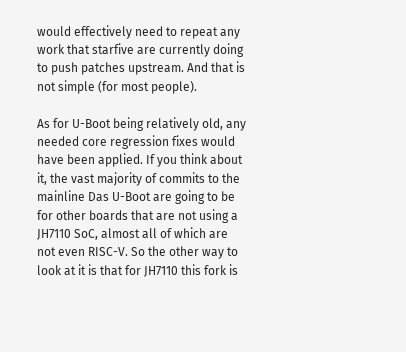would effectively need to repeat any work that starfive are currently doing to push patches upstream. And that is not simple (for most people).

As for U-Boot being relatively old, any needed core regression fixes would have been applied. If you think about it, the vast majority of commits to the mainline Das U-Boot are going to be for other boards that are not using a JH7110 SoC, almost all of which are not even RISC-V. So the other way to look at it is that for JH7110 this fork is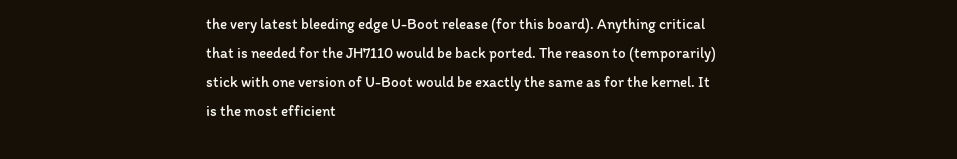the very latest bleeding edge U-Boot release (for this board). Anything critical that is needed for the JH7110 would be back ported. The reason to (temporarily) stick with one version of U-Boot would be exactly the same as for the kernel. It is the most efficient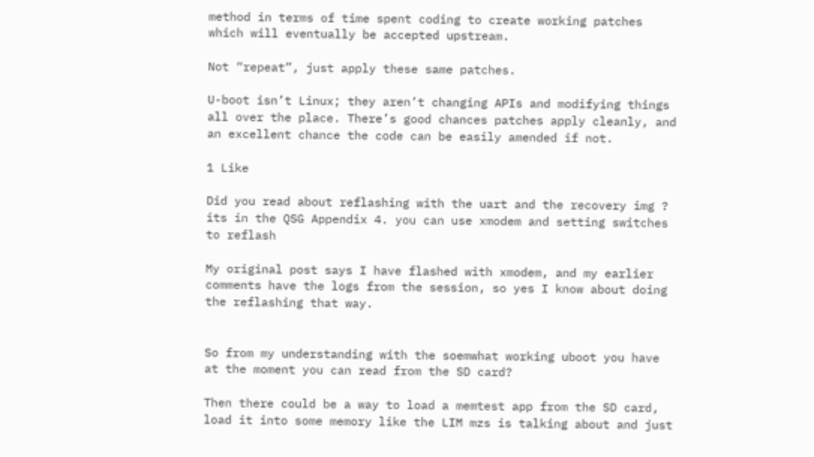method in terms of time spent coding to create working patches which will eventually be accepted upstream.

Not “repeat”, just apply these same patches.

U-boot isn’t Linux; they aren’t changing APIs and modifying things all over the place. There’s good chances patches apply cleanly, and an excellent chance the code can be easily amended if not.

1 Like

Did you read about reflashing with the uart and the recovery img ? its in the QSG Appendix 4. you can use xmodem and setting switches to reflash

My original post says I have flashed with xmodem, and my earlier comments have the logs from the session, so yes I know about doing the reflashing that way.


So from my understanding with the soemwhat working uboot you have at the moment you can read from the SD card?

Then there could be a way to load a memtest app from the SD card, load it into some memory like the LIM mzs is talking about and just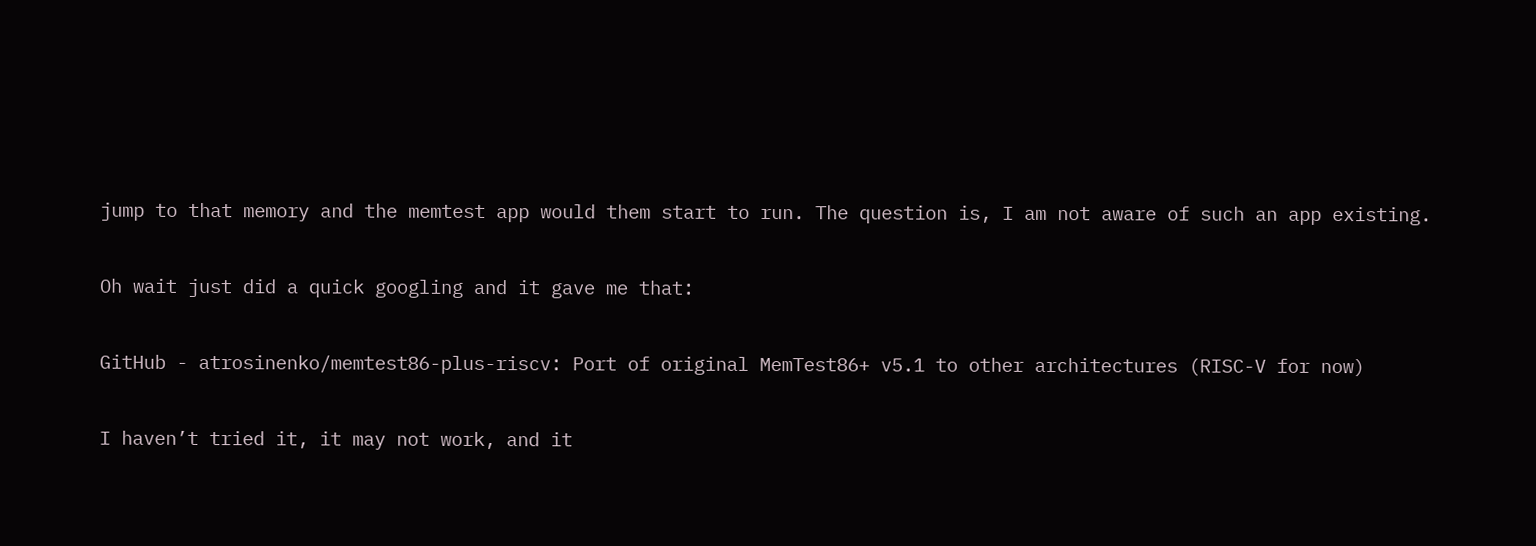jump to that memory and the memtest app would them start to run. The question is, I am not aware of such an app existing.

Oh wait just did a quick googling and it gave me that:

GitHub - atrosinenko/memtest86-plus-riscv: Port of original MemTest86+ v5.1 to other architectures (RISC-V for now)

I haven’t tried it, it may not work, and it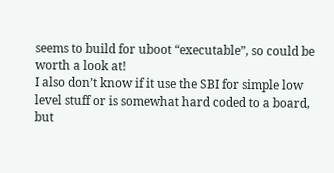seems to build for uboot “executable”, so could be worth a look at!
I also don’t know if it use the SBI for simple low level stuff or is somewhat hard coded to a board, but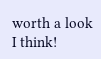worth a look I think!